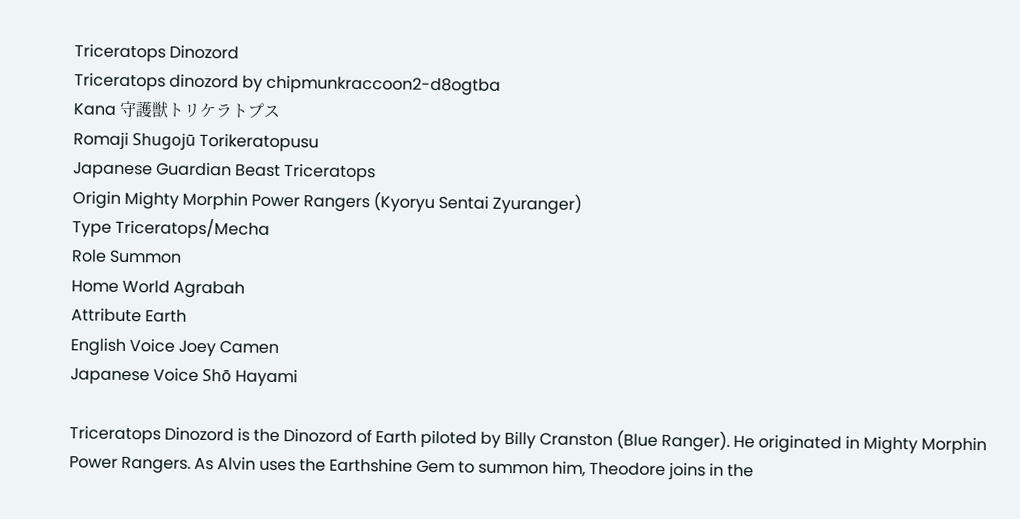Triceratops Dinozord
Triceratops dinozord by chipmunkraccoon2-d8ogtba
Kana 守護獣トリケラトプス
Romaji Shugojū Torikeratopusu
Japanese Guardian Beast Triceratops
Origin Mighty Morphin Power Rangers (Kyoryu Sentai Zyuranger)
Type Triceratops/Mecha
Role Summon
Home World Agrabah
Attribute Earth
English Voice Joey Camen
Japanese Voice Shō Hayami

Triceratops Dinozord is the Dinozord of Earth piloted by Billy Cranston (Blue Ranger). He originated in Mighty Morphin Power Rangers. As Alvin uses the Earthshine Gem to summon him, Theodore joins in the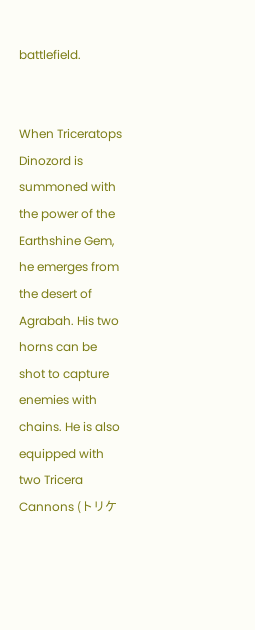battlefield.


When Triceratops Dinozord is summoned with the power of the Earthshine Gem, he emerges from the desert of Agrabah. His two horns can be shot to capture enemies with chains. He is also equipped with two Tricera Cannons (トリケ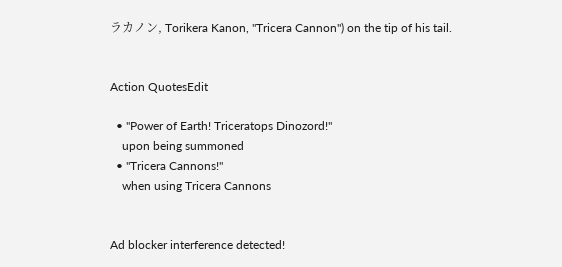ラカノン, Torikera Kanon, "Tricera Cannon") on the tip of his tail.


Action QuotesEdit

  • "Power of Earth! Triceratops Dinozord!"
    upon being summoned
  • "Tricera Cannons!"
    when using Tricera Cannons


Ad blocker interference detected!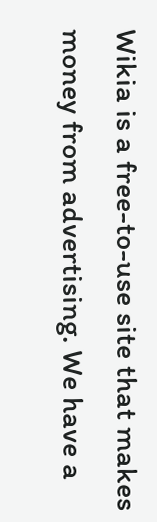Wikia is a free-to-use site that makes money from advertising. We have a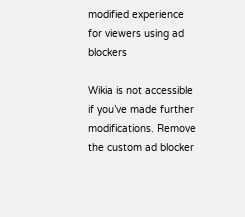modified experience for viewers using ad blockers

Wikia is not accessible if you’ve made further modifications. Remove the custom ad blocker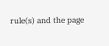rule(s) and the page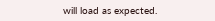will load as expected.